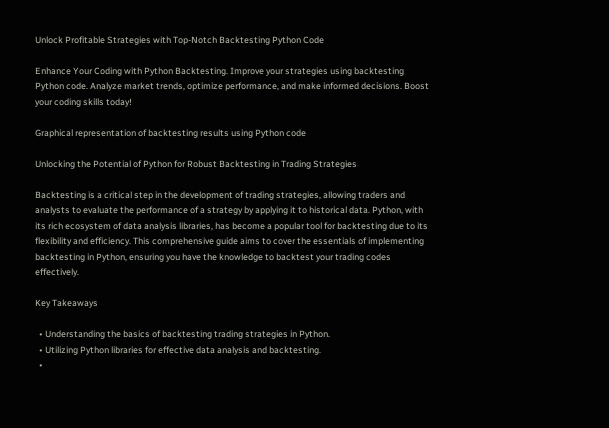Unlock Profitable Strategies with Top-Notch Backtesting Python Code

Enhance Your Coding with Python Backtesting. Improve your strategies using backtesting Python code. Analyze market trends, optimize performance, and make informed decisions. Boost your coding skills today!

Graphical representation of backtesting results using Python code

Unlocking the Potential of Python for Robust Backtesting in Trading Strategies

Backtesting is a critical step in the development of trading strategies, allowing traders and analysts to evaluate the performance of a strategy by applying it to historical data. Python, with its rich ecosystem of data analysis libraries, has become a popular tool for backtesting due to its flexibility and efficiency. This comprehensive guide aims to cover the essentials of implementing backtesting in Python, ensuring you have the knowledge to backtest your trading codes effectively.

Key Takeaways

  • Understanding the basics of backtesting trading strategies in Python.
  • Utilizing Python libraries for effective data analysis and backtesting.
  •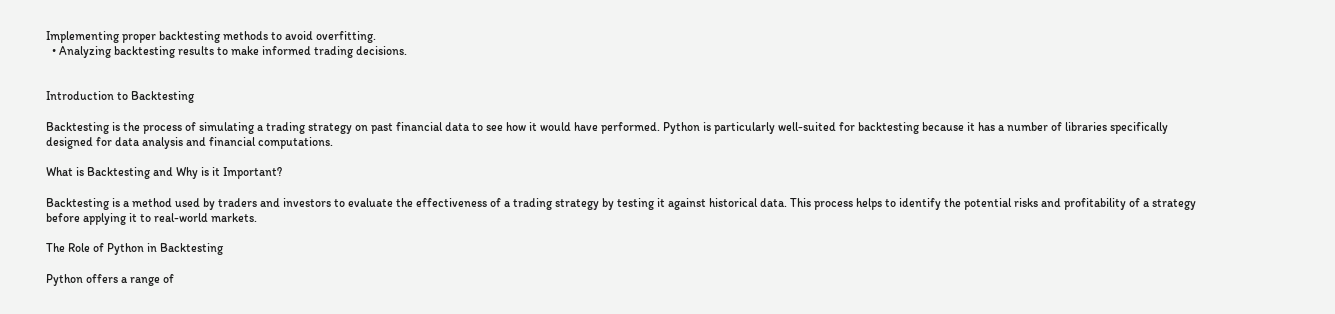Implementing proper backtesting methods to avoid overfitting.
  • Analyzing backtesting results to make informed trading decisions.


Introduction to Backtesting

Backtesting is the process of simulating a trading strategy on past financial data to see how it would have performed. Python is particularly well-suited for backtesting because it has a number of libraries specifically designed for data analysis and financial computations.

What is Backtesting and Why is it Important?

Backtesting is a method used by traders and investors to evaluate the effectiveness of a trading strategy by testing it against historical data. This process helps to identify the potential risks and profitability of a strategy before applying it to real-world markets.

The Role of Python in Backtesting

Python offers a range of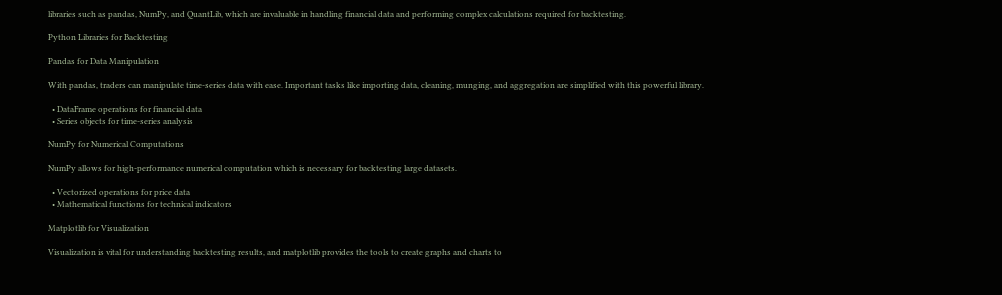libraries such as pandas, NumPy, and QuantLib, which are invaluable in handling financial data and performing complex calculations required for backtesting.

Python Libraries for Backtesting

Pandas for Data Manipulation

With pandas, traders can manipulate time-series data with ease. Important tasks like importing data, cleaning, munging, and aggregation are simplified with this powerful library.

  • DataFrame operations for financial data
  • Series objects for time-series analysis

NumPy for Numerical Computations

NumPy allows for high-performance numerical computation which is necessary for backtesting large datasets.

  • Vectorized operations for price data
  • Mathematical functions for technical indicators

Matplotlib for Visualization

Visualization is vital for understanding backtesting results, and matplotlib provides the tools to create graphs and charts to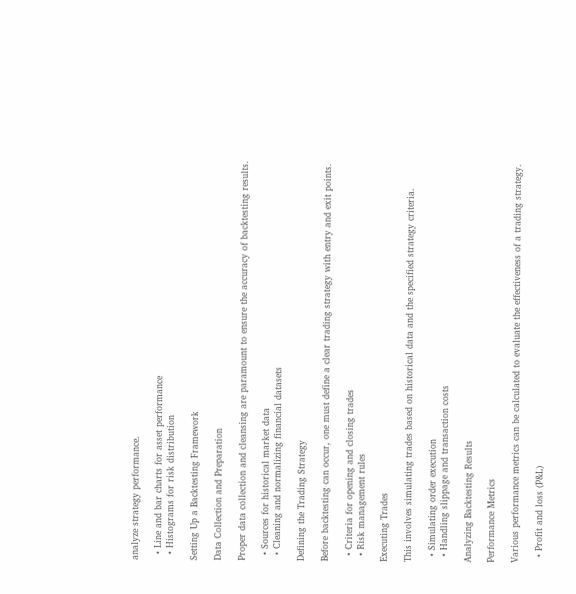analyze strategy performance.

  • Line and bar charts for asset performance
  • Histograms for risk distribution

Setting Up a Backtesting Framework

Data Collection and Preparation

Proper data collection and cleansing are paramount to ensure the accuracy of backtesting results.

  • Sources for historical market data
  • Cleaning and normalizing financial datasets

Defining the Trading Strategy

Before backtesting can occur, one must define a clear trading strategy with entry and exit points.

  • Criteria for opening and closing trades
  • Risk management rules

Executing Trades

This involves simulating trades based on historical data and the specified strategy criteria.

  • Simulating order execution
  • Handling slippage and transaction costs

Analyzing Backtesting Results

Performance Metrics

Various performance metrics can be calculated to evaluate the effectiveness of a trading strategy.

  • Profit and loss (P&L)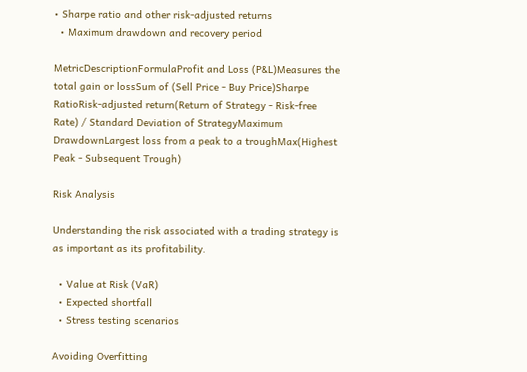• Sharpe ratio and other risk-adjusted returns
  • Maximum drawdown and recovery period

MetricDescriptionFormulaProfit and Loss (P&L)Measures the total gain or lossSum of (Sell Price - Buy Price)Sharpe RatioRisk-adjusted return(Return of Strategy - Risk-free Rate) / Standard Deviation of StrategyMaximum DrawdownLargest loss from a peak to a troughMax(Highest Peak - Subsequent Trough)

Risk Analysis

Understanding the risk associated with a trading strategy is as important as its profitability.

  • Value at Risk (VaR)
  • Expected shortfall
  • Stress testing scenarios

Avoiding Overfitting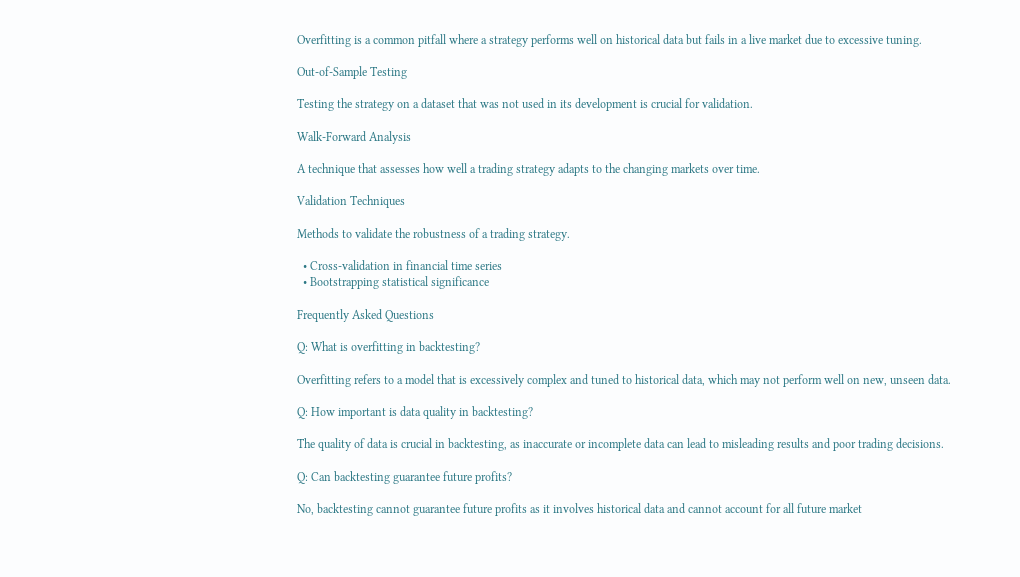Overfitting is a common pitfall where a strategy performs well on historical data but fails in a live market due to excessive tuning.

Out-of-Sample Testing

Testing the strategy on a dataset that was not used in its development is crucial for validation.

Walk-Forward Analysis

A technique that assesses how well a trading strategy adapts to the changing markets over time.

Validation Techniques

Methods to validate the robustness of a trading strategy.

  • Cross-validation in financial time series
  • Bootstrapping statistical significance

Frequently Asked Questions

Q: What is overfitting in backtesting?

Overfitting refers to a model that is excessively complex and tuned to historical data, which may not perform well on new, unseen data.

Q: How important is data quality in backtesting?

The quality of data is crucial in backtesting, as inaccurate or incomplete data can lead to misleading results and poor trading decisions.

Q: Can backtesting guarantee future profits?

No, backtesting cannot guarantee future profits as it involves historical data and cannot account for all future market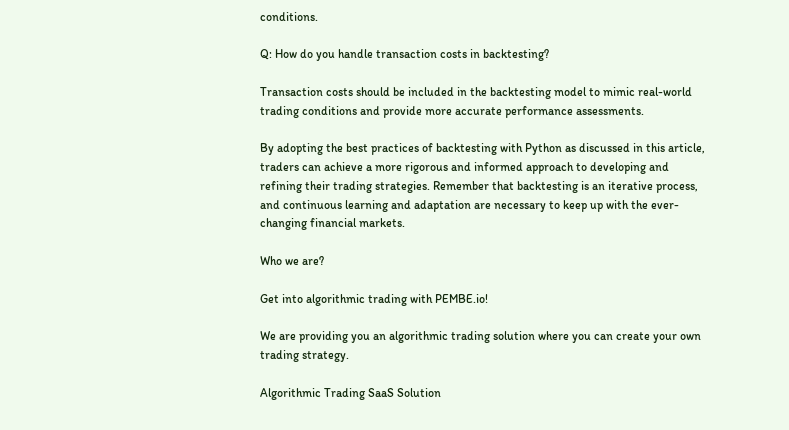conditions.

Q: How do you handle transaction costs in backtesting?

Transaction costs should be included in the backtesting model to mimic real-world trading conditions and provide more accurate performance assessments.

By adopting the best practices of backtesting with Python as discussed in this article, traders can achieve a more rigorous and informed approach to developing and refining their trading strategies. Remember that backtesting is an iterative process, and continuous learning and adaptation are necessary to keep up with the ever-changing financial markets.

Who we are?

Get into algorithmic trading with PEMBE.io!

We are providing you an algorithmic trading solution where you can create your own trading strategy.

Algorithmic Trading SaaS Solution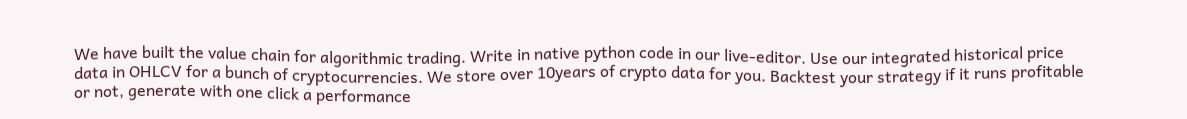We have built the value chain for algorithmic trading. Write in native python code in our live-editor. Use our integrated historical price data in OHLCV for a bunch of cryptocurrencies. We store over 10years of crypto data for you. Backtest your strategy if it runs profitable or not, generate with one click a performance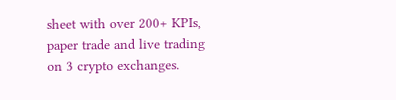sheet with over 200+ KPIs, paper trade and live trading on 3 crypto exchanges.